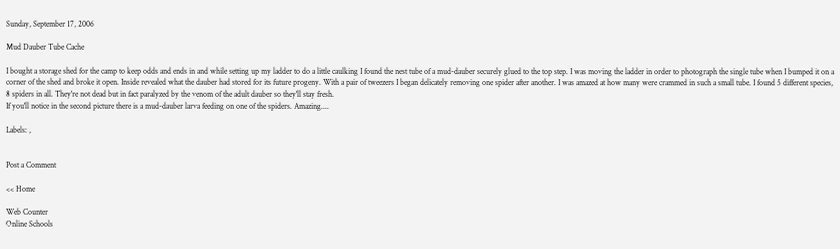Sunday, September 17, 2006

Mud Dauber Tube Cache

I bought a storage shed for the camp to keep odds and ends in and while setting up my ladder to do a little caulking I found the nest tube of a mud-dauber securely glued to the top step. I was moving the ladder in order to photograph the single tube when I bumped it on a corner of the shed and broke it open. Inside revealed what the dauber had stored for its future progeny. With a pair of tweezers I began delicately removing one spider after another. I was amazed at how many were crammed in such a small tube. I found 5 different species, 8 spiders in all. They're not dead but in fact paralyzed by the venom of the adult dauber so they'll stay fresh.
If you'll notice in the second picture there is a mud-dauber larva feeding on one of the spiders. Amazing....

Labels: ,


Post a Comment

<< Home

Web Counter
Online Schools